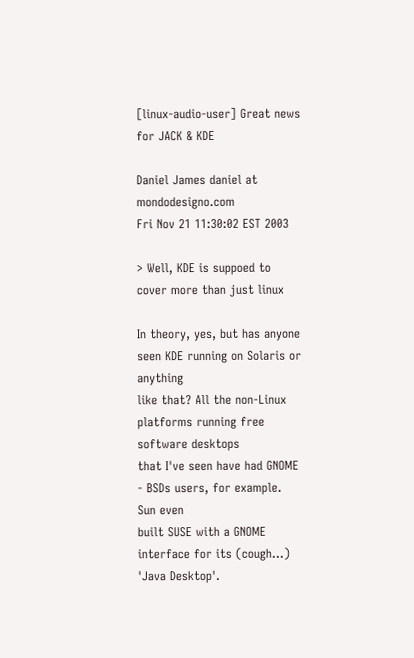[linux-audio-user] Great news for JACK & KDE

Daniel James daniel at mondodesigno.com
Fri Nov 21 11:30:02 EST 2003

> Well, KDE is suppoed to cover more than just linux

In theory, yes, but has anyone seen KDE running on Solaris or anything
like that? All the non-Linux platforms running free software desktops
that I've seen have had GNOME - BSDs users, for example. Sun even
built SUSE with a GNOME interface for its (cough...) 'Java Desktop'.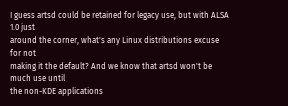I guess artsd could be retained for legacy use, but with ALSA 1.0 just
around the corner, what's any Linux distributions excuse for not
making it the default? And we know that artsd won't be much use until
the non-KDE applications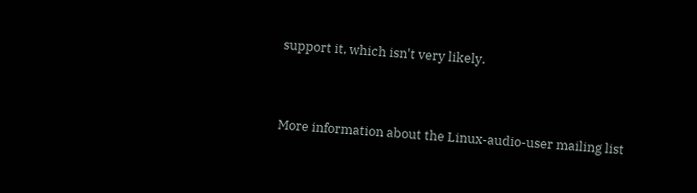support it, which isn't very likely.


More information about the Linux-audio-user mailing list